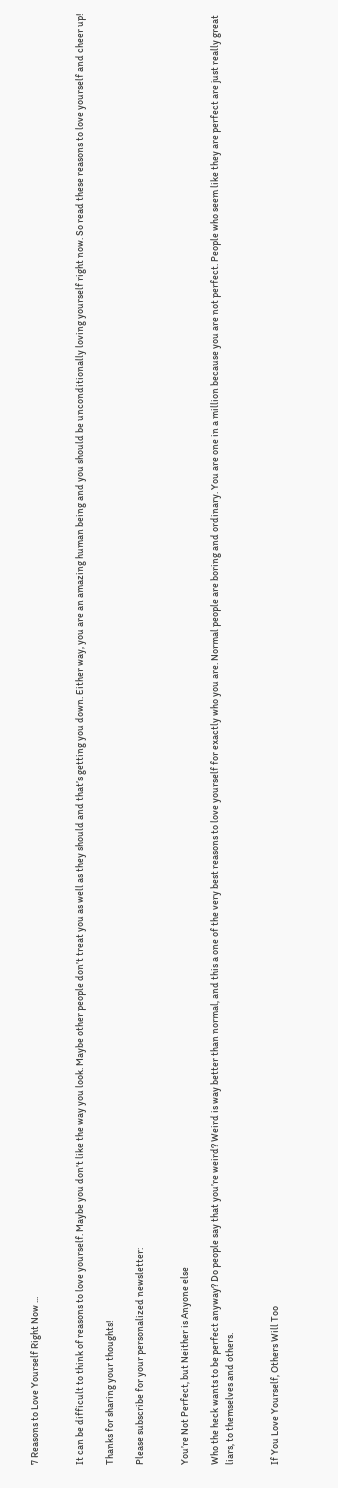7 Reasons to Love Yourself Right Now ...


It can be difficult to think of reasons to love yourself. Maybe you don’t like the way you look. Maybe other people don’t treat you as well as they should and that’s getting you down. Either way, you are an amazing human being and you should be unconditionally loving yourself right now. So read these reasons to love yourself and cheer up!

Thanks for sharing your thoughts!

Please subscribe for your personalized newsletter:


You’re Not Perfect, but Neither is Anyone else

Who the heck wants to be perfect anyway? Do people say that you’re weird? Weird is way better than normal, and this a one of the very best reasons to love yourself for exactly who you are. Normal people are boring and ordinary. You are one in a million because you are not perfect. People who seem like they are perfect are just really great liars, to themselves and others.


If You Love Yourself, Others Will Too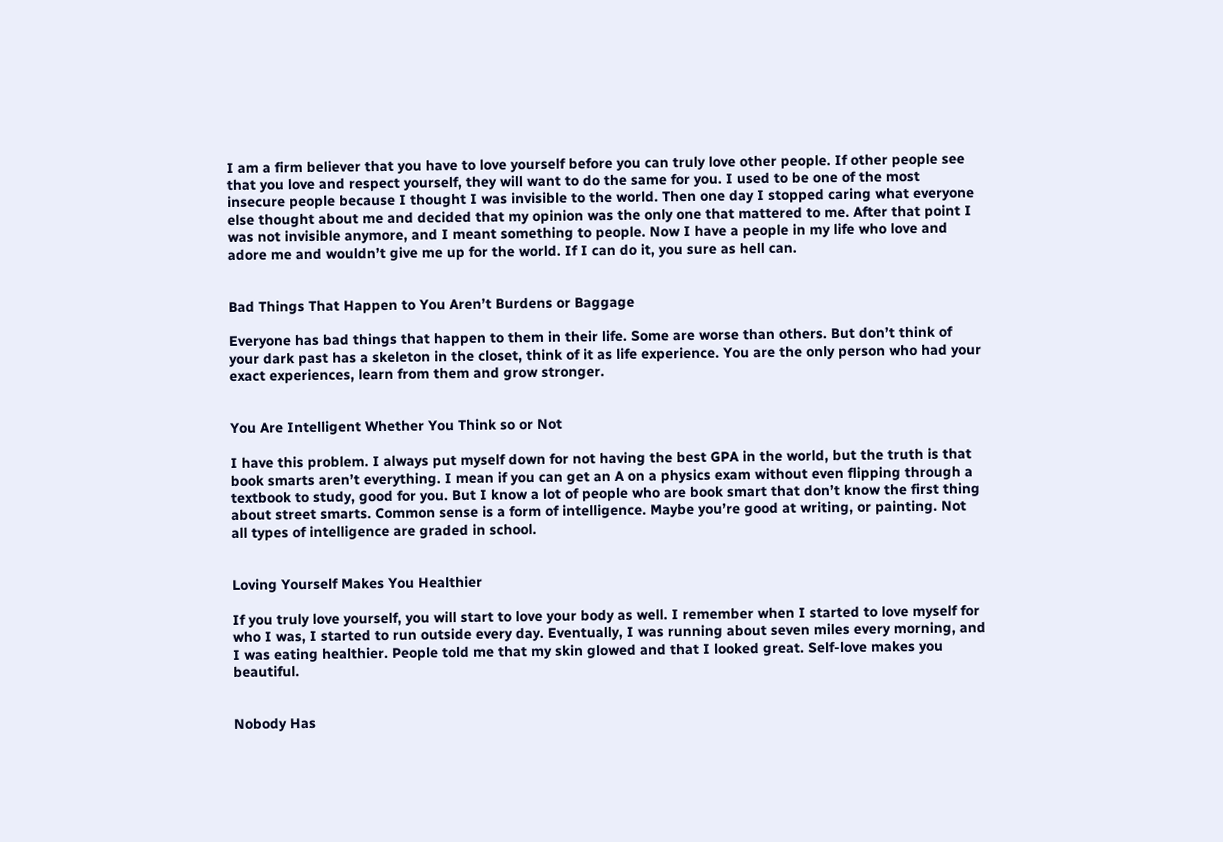I am a firm believer that you have to love yourself before you can truly love other people. If other people see that you love and respect yourself, they will want to do the same for you. I used to be one of the most insecure people because I thought I was invisible to the world. Then one day I stopped caring what everyone else thought about me and decided that my opinion was the only one that mattered to me. After that point I was not invisible anymore, and I meant something to people. Now I have a people in my life who love and adore me and wouldn’t give me up for the world. If I can do it, you sure as hell can.


Bad Things That Happen to You Aren’t Burdens or Baggage

Everyone has bad things that happen to them in their life. Some are worse than others. But don’t think of your dark past has a skeleton in the closet, think of it as life experience. You are the only person who had your exact experiences, learn from them and grow stronger.


You Are Intelligent Whether You Think so or Not

I have this problem. I always put myself down for not having the best GPA in the world, but the truth is that book smarts aren’t everything. I mean if you can get an A on a physics exam without even flipping through a textbook to study, good for you. But I know a lot of people who are book smart that don’t know the first thing about street smarts. Common sense is a form of intelligence. Maybe you’re good at writing, or painting. Not all types of intelligence are graded in school.


Loving Yourself Makes You Healthier

If you truly love yourself, you will start to love your body as well. I remember when I started to love myself for who I was, I started to run outside every day. Eventually, I was running about seven miles every morning, and I was eating healthier. People told me that my skin glowed and that I looked great. Self-love makes you beautiful.


Nobody Has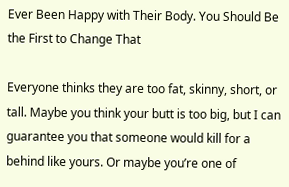Ever Been Happy with Their Body. You Should Be the First to Change That

Everyone thinks they are too fat, skinny, short, or tall. Maybe you think your butt is too big, but I can guarantee you that someone would kill for a behind like yours. Or maybe you’re one of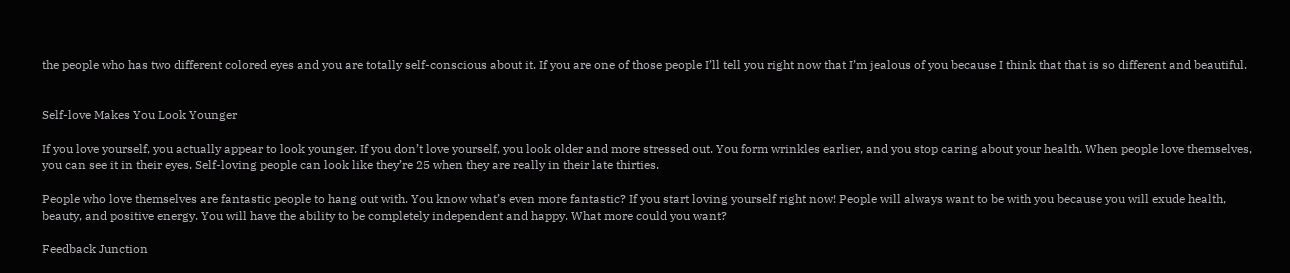the people who has two different colored eyes and you are totally self-conscious about it. If you are one of those people I’ll tell you right now that I’m jealous of you because I think that that is so different and beautiful.


Self-love Makes You Look Younger

If you love yourself, you actually appear to look younger. If you don’t love yourself, you look older and more stressed out. You form wrinkles earlier, and you stop caring about your health. When people love themselves, you can see it in their eyes. Self-loving people can look like they’re 25 when they are really in their late thirties.

People who love themselves are fantastic people to hang out with. You know what’s even more fantastic? If you start loving yourself right now! People will always want to be with you because you will exude health, beauty, and positive energy. You will have the ability to be completely independent and happy. What more could you want?

Feedback Junction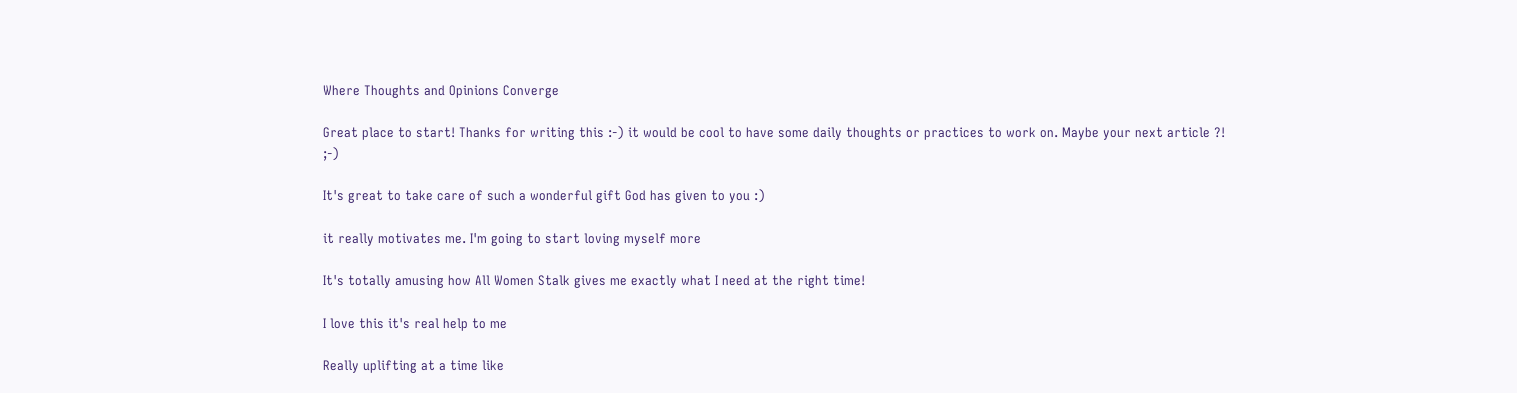Where Thoughts and Opinions Converge

Great place to start! Thanks for writing this :-) it would be cool to have some daily thoughts or practices to work on. Maybe your next article ?! ;-)

It's great to take care of such a wonderful gift God has given to you :)

it really motivates me. I'm going to start loving myself more

It's totally amusing how All Women Stalk gives me exactly what I need at the right time!

I love this it's real help to me

Really uplifting at a time like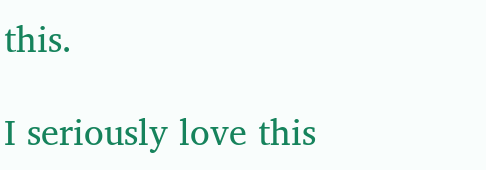this.

I seriously love this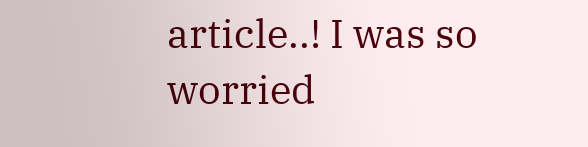article..! I was so worried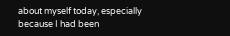about myself today, especially because I had been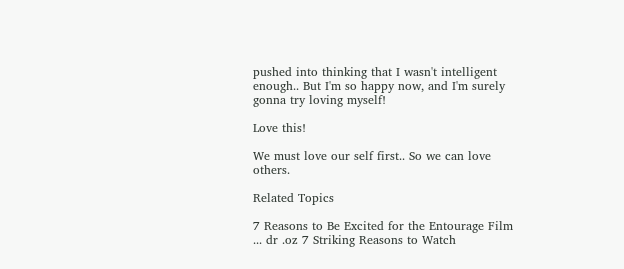pushed into thinking that I wasn't intelligent enough.. But I'm so happy now, and I'm surely gonna try loving myself!

Love this!

We must love our self first.. So we can love others.

Related Topics

7 Reasons to Be Excited for the Entourage Film ... dr .oz 7 Striking Reasons to Watch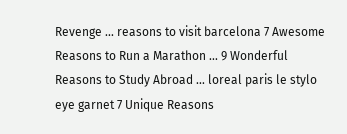Revenge ... reasons to visit barcelona 7 Awesome Reasons to Run a Marathon ... 9 Wonderful Reasons to Study Abroad ... loreal paris le stylo eye garnet 7 Unique Reasons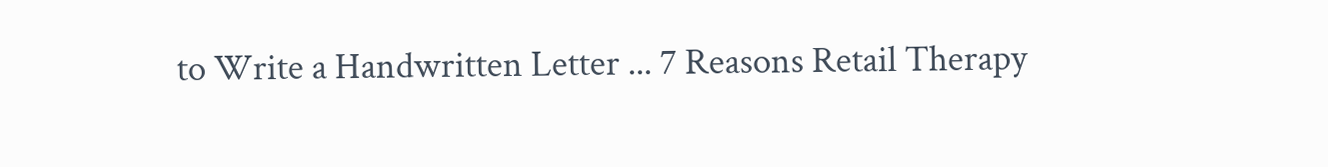to Write a Handwritten Letter ... 7 Reasons Retail Therapy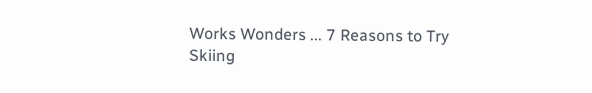Works Wonders ... 7 Reasons to Try Skiing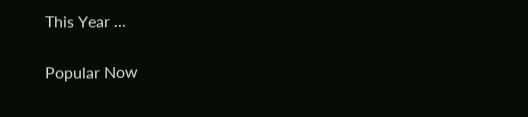This Year ...

Popular Now